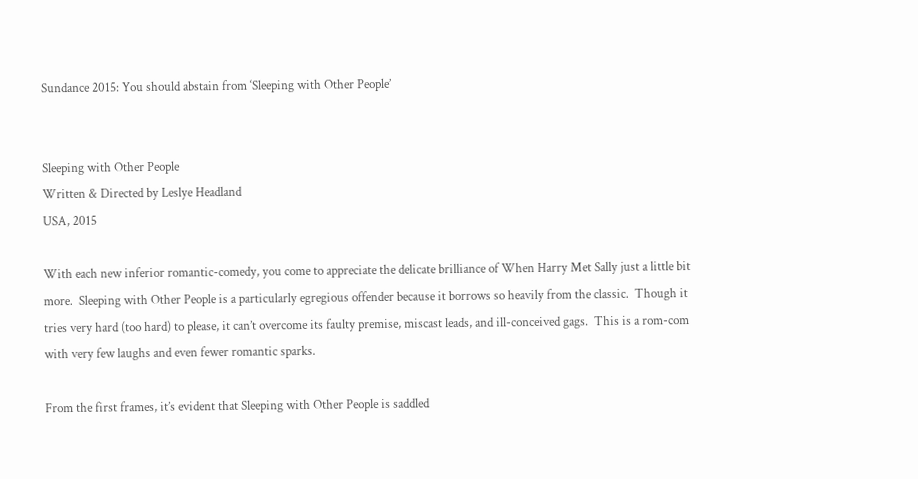Sundance 2015: You should abstain from ‘Sleeping with Other People’


Sleeping with Other People
Written & Directed by Leslye Headland
USA, 2015

With each new inferior romantic-comedy, you come to appreciate the delicate brilliance of When Harry Met Sally just a little bit more.  Sleeping with Other People is a particularly egregious offender because it borrows so heavily from the classic.  Though it tries very hard (too hard) to please, it can’t overcome its faulty premise, miscast leads, and ill-conceived gags.  This is a rom-com with very few laughs and even fewer romantic sparks.

From the first frames, it’s evident that Sleeping with Other People is saddled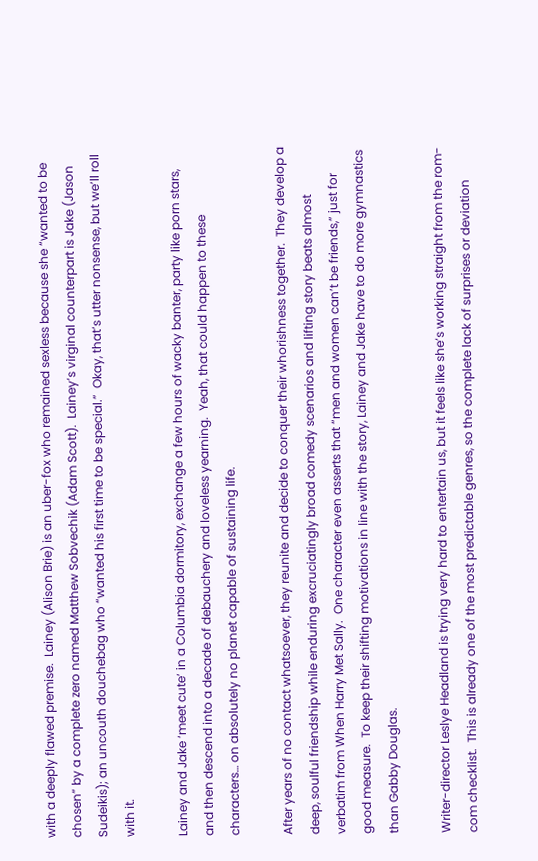with a deeply flawed premise.  Lainey (Alison Brie) is an uber-fox who remained sexless because she “wanted to be chosen” by a complete zero named Matthew Sobvechik (Adam Scott).  Lainey’s virginal counterpart is Jake (Jason Sudeikis); an uncouth douchebag who “wanted his first time to be special.”  Okay, that’s utter nonsense, but we’ll roll with it.

Lainey and Jake ‘meet cute’ in a Columbia dormitory, exchange a few hours of wacky banter, party like porn stars, and then descend into a decade of debauchery and loveless yearning.  Yeah, that could happen to these characters… on absolutely no planet capable of sustaining life.

After years of no contact whatsoever, they reunite and decide to conquer their whorishness together.  They develop a deep, soulful friendship while enduring excruciatingly broad comedy scenarios and lifting story beats almost verbatim from When Harry Met Sally.  One character even asserts that “men and women can’t be friends,” just for good measure.  To keep their shifting motivations in line with the story, Lainey and Jake have to do more gymnastics than Gabby Douglas.

Writer-director Leslye Headland is trying very hard to entertain us, but it feels like she’s working straight from the rom-com checklist.  This is already one of the most predictable genres, so the complete lack of surprises or deviation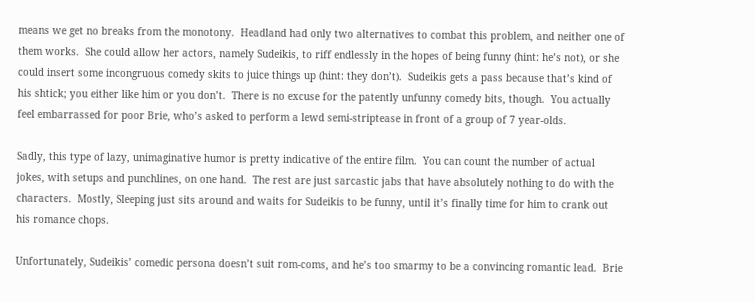means we get no breaks from the monotony.  Headland had only two alternatives to combat this problem, and neither one of them works.  She could allow her actors, namely Sudeikis, to riff endlessly in the hopes of being funny (hint: he’s not), or she could insert some incongruous comedy skits to juice things up (hint: they don’t).  Sudeikis gets a pass because that’s kind of his shtick; you either like him or you don’t.  There is no excuse for the patently unfunny comedy bits, though.  You actually feel embarrassed for poor Brie, who’s asked to perform a lewd semi-striptease in front of a group of 7 year-olds.

Sadly, this type of lazy, unimaginative humor is pretty indicative of the entire film.  You can count the number of actual jokes, with setups and punchlines, on one hand.  The rest are just sarcastic jabs that have absolutely nothing to do with the characters.  Mostly, Sleeping just sits around and waits for Sudeikis to be funny, until it’s finally time for him to crank out his romance chops.

Unfortunately, Sudeikis’ comedic persona doesn’t suit rom-coms, and he’s too smarmy to be a convincing romantic lead.  Brie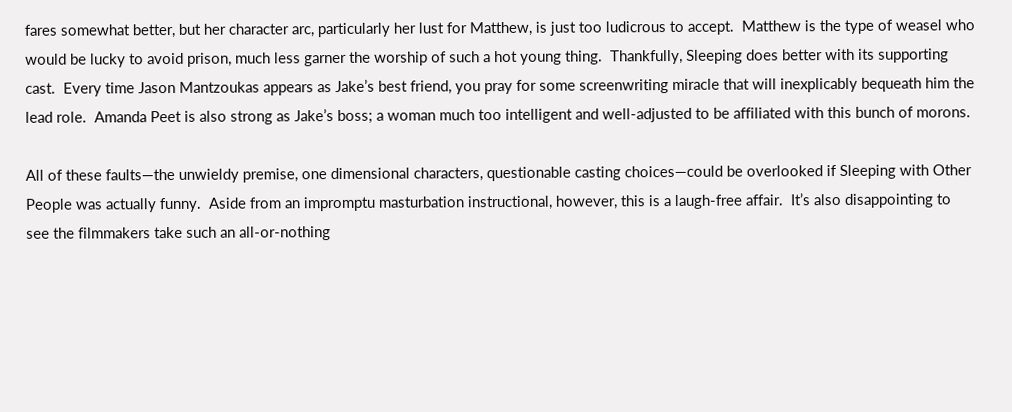fares somewhat better, but her character arc, particularly her lust for Matthew, is just too ludicrous to accept.  Matthew is the type of weasel who would be lucky to avoid prison, much less garner the worship of such a hot young thing.  Thankfully, Sleeping does better with its supporting cast.  Every time Jason Mantzoukas appears as Jake’s best friend, you pray for some screenwriting miracle that will inexplicably bequeath him the lead role.  Amanda Peet is also strong as Jake’s boss; a woman much too intelligent and well-adjusted to be affiliated with this bunch of morons.

All of these faults—the unwieldy premise, one dimensional characters, questionable casting choices—could be overlooked if Sleeping with Other People was actually funny.  Aside from an impromptu masturbation instructional, however, this is a laugh-free affair.  It’s also disappointing to see the filmmakers take such an all-or-nothing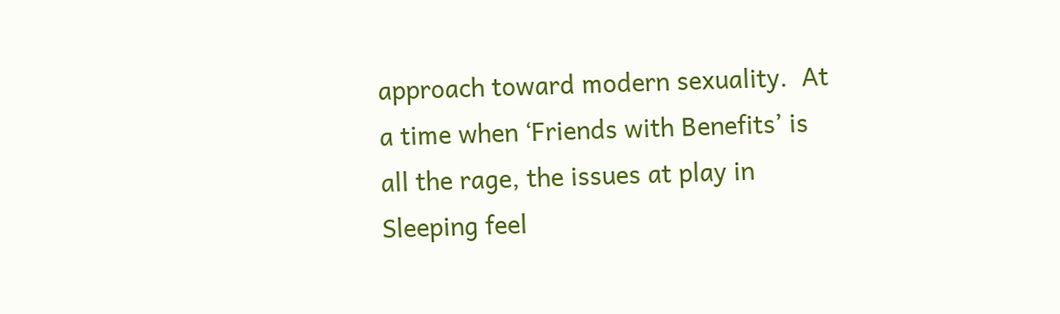approach toward modern sexuality.  At a time when ‘Friends with Benefits’ is all the rage, the issues at play in Sleeping feel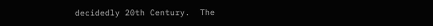decidedly 20th Century.  The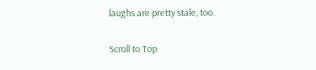laughs are pretty stale, too.

Scroll to Top